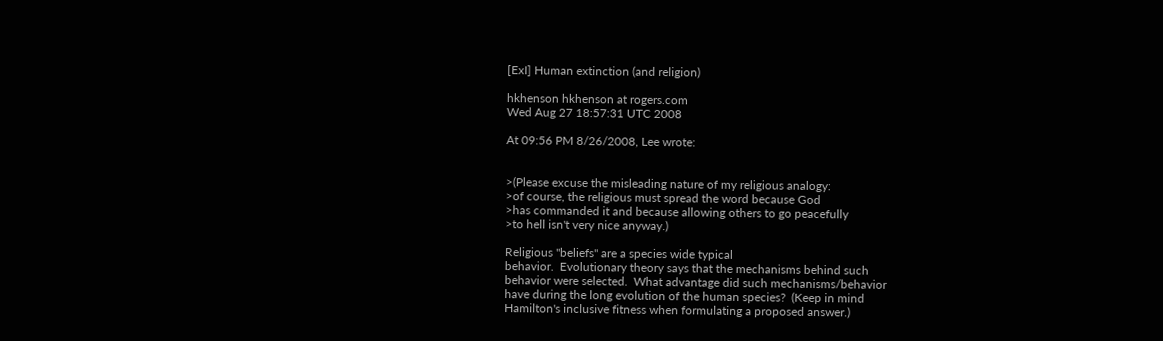[ExI] Human extinction (and religion)

hkhenson hkhenson at rogers.com
Wed Aug 27 18:57:31 UTC 2008

At 09:56 PM 8/26/2008, Lee wrote:


>(Please excuse the misleading nature of my religious analogy:
>of course, the religious must spread the word because God
>has commanded it and because allowing others to go peacefully
>to hell isn't very nice anyway.)

Religious "beliefs" are a species wide typical
behavior.  Evolutionary theory says that the mechanisms behind such
behavior were selected.  What advantage did such mechanisms/behavior
have during the long evolution of the human species?  (Keep in mind
Hamilton's inclusive fitness when formulating a proposed answer.)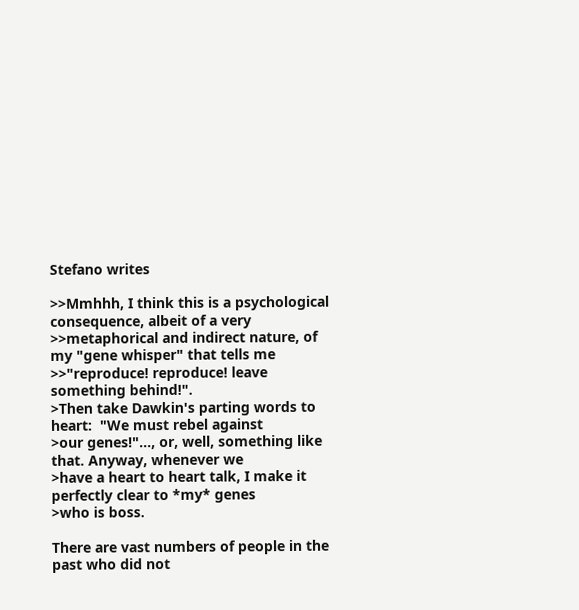Stefano writes

>>Mmhhh, I think this is a psychological consequence, albeit of a very
>>metaphorical and indirect nature, of my "gene whisper" that tells me
>>"reproduce! reproduce! leave something behind!".
>Then take Dawkin's parting words to heart:  "We must rebel against
>our genes!"..., or, well, something like that. Anyway, whenever we
>have a heart to heart talk, I make it perfectly clear to *my* genes
>who is boss.

There are vast numbers of people in the past who did not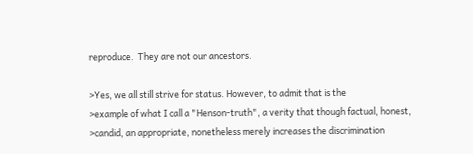reproduce.  They are not our ancestors.

>Yes, we all still strive for status. However, to admit that is the
>example of what I call a "Henson-truth", a verity that though factual, honest,
>candid, an appropriate, nonetheless merely increases the discrimination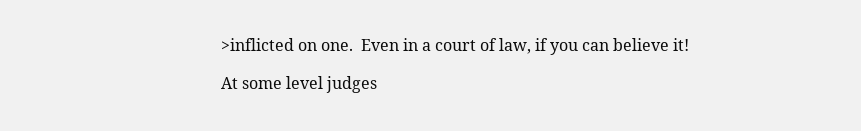>inflicted on one.  Even in a court of law, if you can believe it!

At some level judges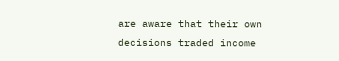are aware that their own decisions traded income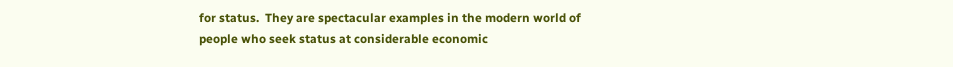for status.  They are spectacular examples in the modern world of
people who seek status at considerable economic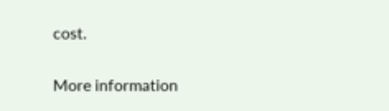cost.


More information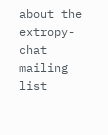about the extropy-chat mailing list